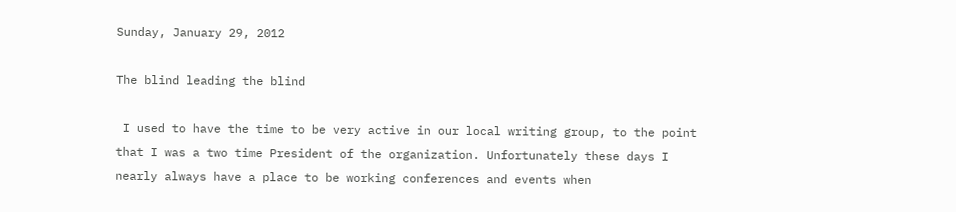Sunday, January 29, 2012

The blind leading the blind

 I used to have the time to be very active in our local writing group, to the point that I was a two time President of the organization. Unfortunately these days I nearly always have a place to be working conferences and events when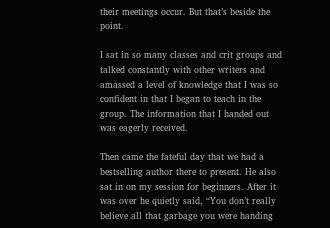their meetings occur. But that’s beside the point.

I sat in so many classes and crit groups and talked constantly with other writers and amassed a level of knowledge that I was so confident in that I began to teach in the group. The information that I handed out was eagerly received.

Then came the fateful day that we had a bestselling author there to present. He also sat in on my session for beginners. After it was over he quietly said, “You don’t really believe all that garbage you were handing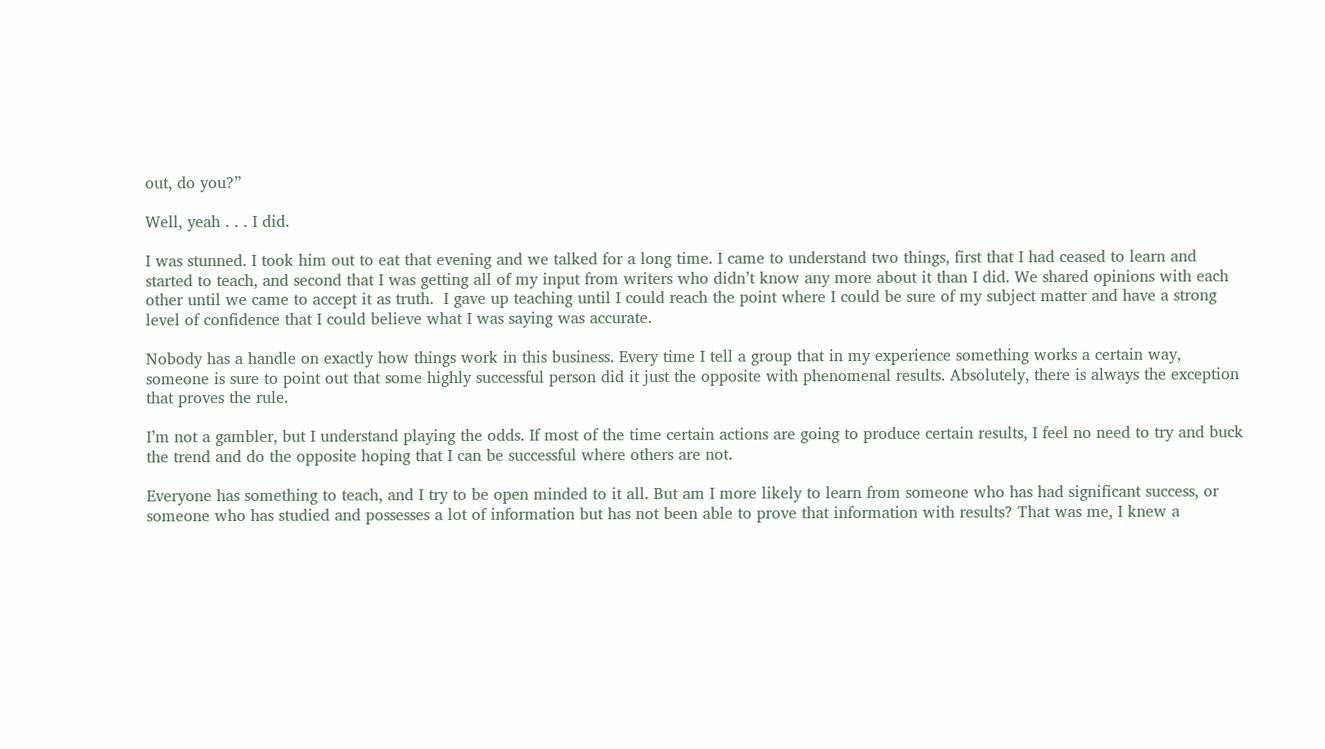out, do you?”

Well, yeah . . . I did.

I was stunned. I took him out to eat that evening and we talked for a long time. I came to understand two things, first that I had ceased to learn and started to teach, and second that I was getting all of my input from writers who didn’t know any more about it than I did. We shared opinions with each other until we came to accept it as truth.  I gave up teaching until I could reach the point where I could be sure of my subject matter and have a strong level of confidence that I could believe what I was saying was accurate.

Nobody has a handle on exactly how things work in this business. Every time I tell a group that in my experience something works a certain way, someone is sure to point out that some highly successful person did it just the opposite with phenomenal results. Absolutely, there is always the exception that proves the rule.

I’m not a gambler, but I understand playing the odds. If most of the time certain actions are going to produce certain results, I feel no need to try and buck the trend and do the opposite hoping that I can be successful where others are not.

Everyone has something to teach, and I try to be open minded to it all. But am I more likely to learn from someone who has had significant success, or someone who has studied and possesses a lot of information but has not been able to prove that information with results? That was me, I knew a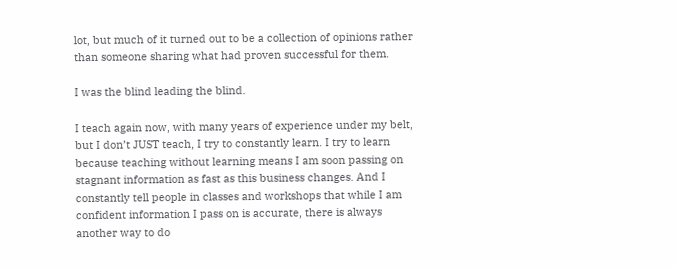lot, but much of it turned out to be a collection of opinions rather than someone sharing what had proven successful for them.

I was the blind leading the blind.

I teach again now, with many years of experience under my belt, but I don’t JUST teach, I try to constantly learn. I try to learn because teaching without learning means I am soon passing on stagnant information as fast as this business changes. And I constantly tell people in classes and workshops that while I am confident information I pass on is accurate, there is always another way to do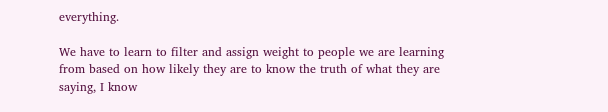everything.

We have to learn to filter and assign weight to people we are learning from based on how likely they are to know the truth of what they are saying, I know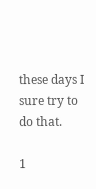these days I sure try to do that.

1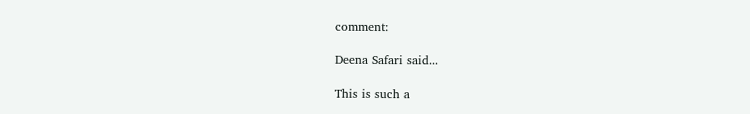comment:

Deena Safari said...

This is such a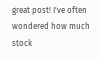great post! I've often wondered how much stock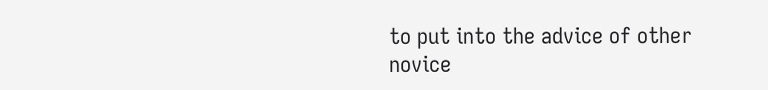to put into the advice of other novice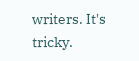writers. It's tricky.